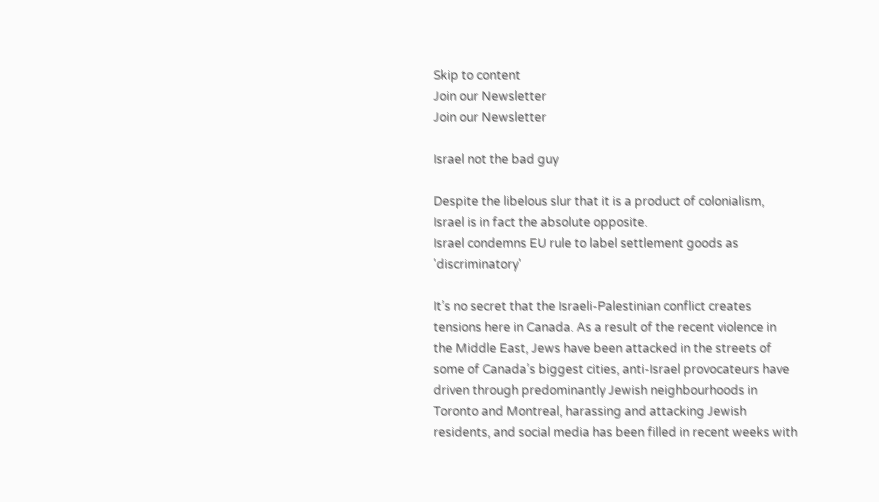Skip to content
Join our Newsletter
Join our Newsletter

Israel not the bad guy

Despite the libelous slur that it is a product of colonialism, Israel is in fact the absolute opposite.
Israel condemns EU rule to label settlement goods as 'discriminatory'

It’s no secret that the Israeli-Palestinian conflict creates tensions here in Canada. As a result of the recent violence in the Middle East, Jews have been attacked in the streets of some of Canada’s biggest cities, anti-Israel provocateurs have driven through predominantly Jewish neighbourhoods in Toronto and Montreal, harassing and attacking Jewish residents, and social media has been filled in recent weeks with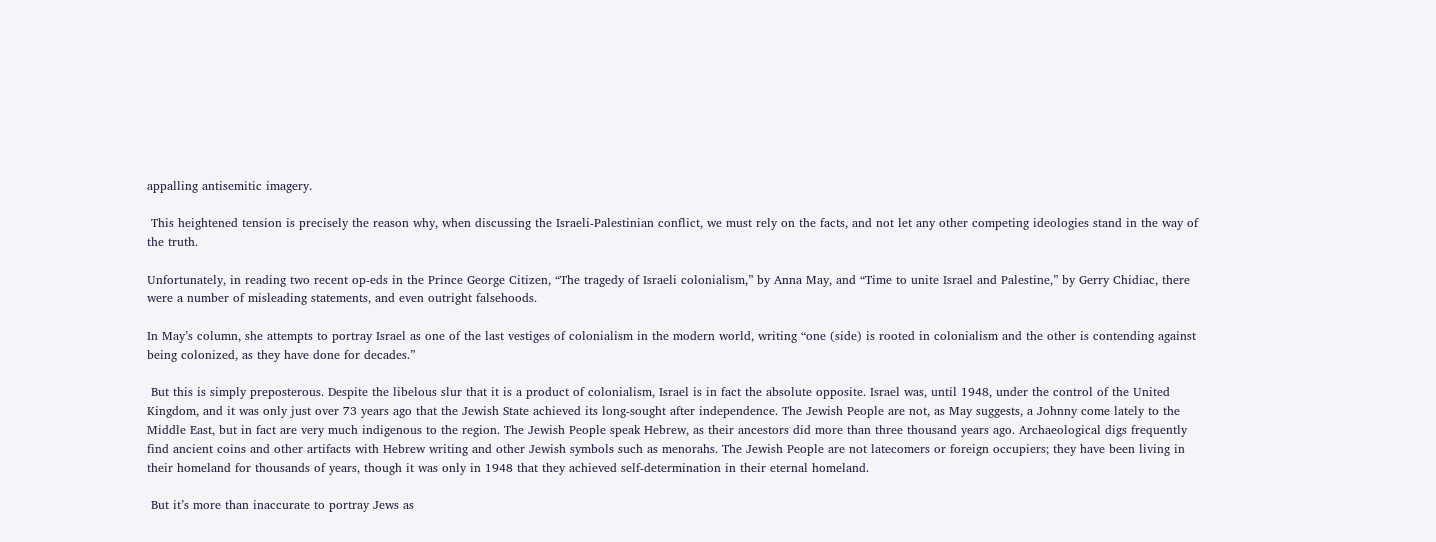appalling antisemitic imagery.

 This heightened tension is precisely the reason why, when discussing the Israeli-Palestinian conflict, we must rely on the facts, and not let any other competing ideologies stand in the way of the truth.

Unfortunately, in reading two recent op-eds in the Prince George Citizen, “The tragedy of Israeli colonialism,” by Anna May, and “Time to unite Israel and Palestine,” by Gerry Chidiac, there were a number of misleading statements, and even outright falsehoods.

In May’s column, she attempts to portray Israel as one of the last vestiges of colonialism in the modern world, writing “one (side) is rooted in colonialism and the other is contending against being colonized, as they have done for decades.”

 But this is simply preposterous. Despite the libelous slur that it is a product of colonialism, Israel is in fact the absolute opposite. Israel was, until 1948, under the control of the United Kingdom, and it was only just over 73 years ago that the Jewish State achieved its long-sought after independence. The Jewish People are not, as May suggests, a Johnny come lately to the Middle East, but in fact are very much indigenous to the region. The Jewish People speak Hebrew, as their ancestors did more than three thousand years ago. Archaeological digs frequently find ancient coins and other artifacts with Hebrew writing and other Jewish symbols such as menorahs. The Jewish People are not latecomers or foreign occupiers; they have been living in their homeland for thousands of years, though it was only in 1948 that they achieved self-determination in their eternal homeland.

 But it’s more than inaccurate to portray Jews as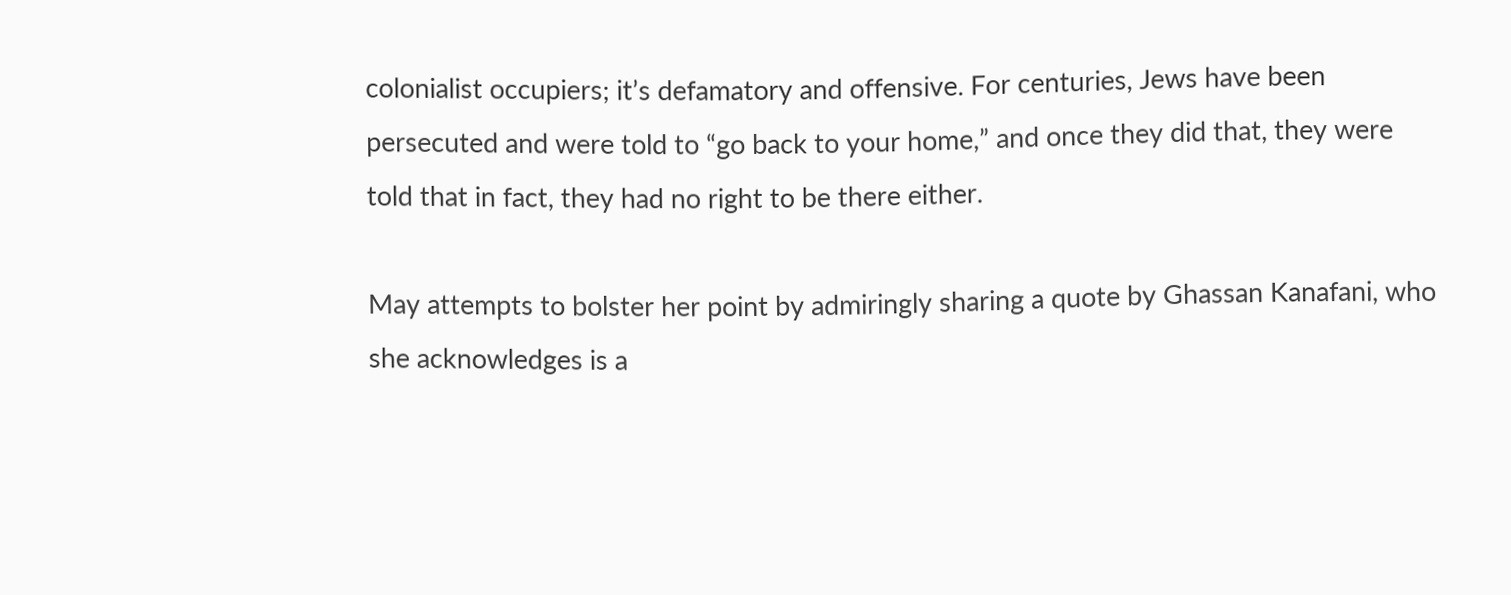colonialist occupiers; it’s defamatory and offensive. For centuries, Jews have been persecuted and were told to “go back to your home,” and once they did that, they were told that in fact, they had no right to be there either.

May attempts to bolster her point by admiringly sharing a quote by Ghassan Kanafani, who she acknowledges is a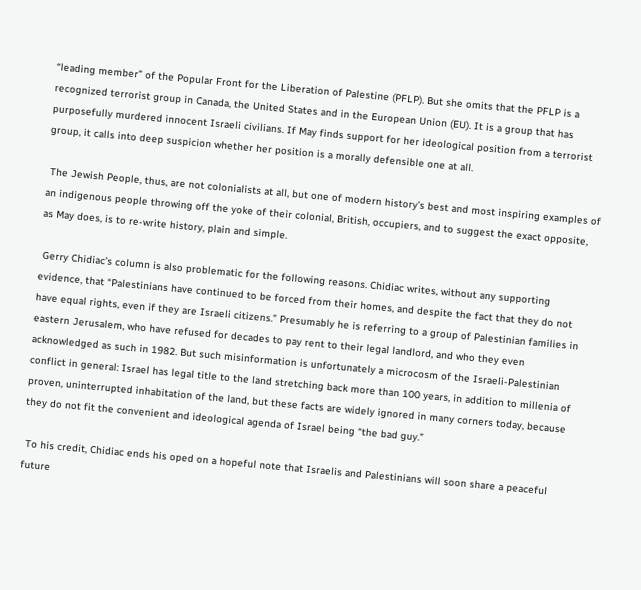“leading member” of the Popular Front for the Liberation of Palestine (PFLP). But she omits that the PFLP is a recognized terrorist group in Canada, the United States and in the European Union (EU). It is a group that has purposefully murdered innocent Israeli civilians. If May finds support for her ideological position from a terrorist group, it calls into deep suspicion whether her position is a morally defensible one at all.

 The Jewish People, thus, are not colonialists at all, but one of modern history’s best and most inspiring examples of an indigenous people throwing off the yoke of their colonial, British, occupiers, and to suggest the exact opposite, as May does, is to re-write history, plain and simple.

 Gerry Chidiac’s column is also problematic for the following reasons. Chidiac writes, without any supporting evidence, that “Palestinians have continued to be forced from their homes, and despite the fact that they do not have equal rights, even if they are Israeli citizens.” Presumably he is referring to a group of Palestinian families in eastern Jerusalem, who have refused for decades to pay rent to their legal landlord, and who they even acknowledged as such in 1982. But such misinformation is unfortunately a microcosm of the Israeli-Palestinian conflict in general: Israel has legal title to the land stretching back more than 100 years, in addition to millenia of proven, uninterrupted inhabitation of the land, but these facts are widely ignored in many corners today, because they do not fit the convenient and ideological agenda of Israel being “the bad guy.”

 To his credit, Chidiac ends his oped on a hopeful note that Israelis and Palestinians will soon share a peaceful future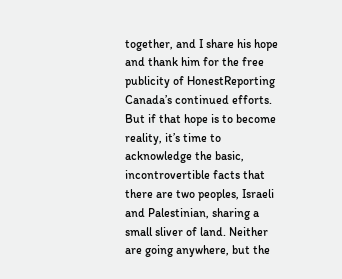together, and I share his hope and thank him for the free publicity of HonestReporting Canada’s continued efforts. But if that hope is to become reality, it’s time to acknowledge the basic, incontrovertible facts that there are two peoples, Israeli and Palestinian, sharing a small sliver of land. Neither are going anywhere, but the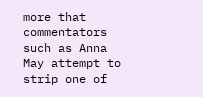more that commentators such as Anna May attempt to strip one of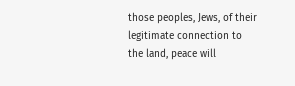those peoples, Jews, of their legitimate connection to the land, peace will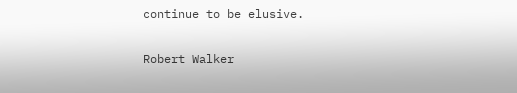continue to be elusive.

Robert Walker